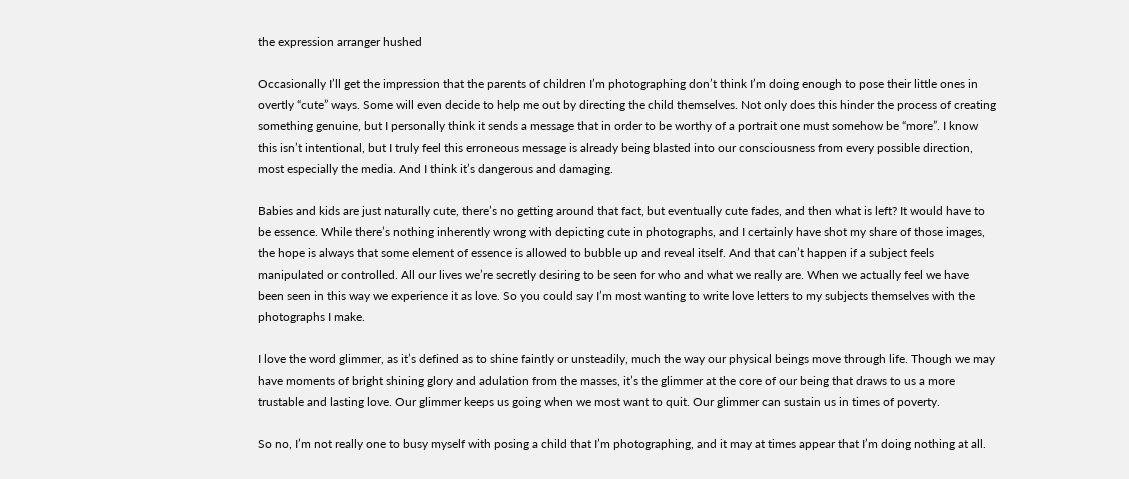the expression arranger hushed

Occasionally I’ll get the impression that the parents of children I’m photographing don’t think I’m doing enough to pose their little ones in overtly “cute” ways. Some will even decide to help me out by directing the child themselves. Not only does this hinder the process of creating something genuine, but I personally think it sends a message that in order to be worthy of a portrait one must somehow be “more”. I know this isn’t intentional, but I truly feel this erroneous message is already being blasted into our consciousness from every possible direction, most especially the media. And I think it’s dangerous and damaging.

Babies and kids are just naturally cute, there’s no getting around that fact, but eventually cute fades, and then what is left? It would have to be essence. While there’s nothing inherently wrong with depicting cute in photographs, and I certainly have shot my share of those images, the hope is always that some element of essence is allowed to bubble up and reveal itself. And that can’t happen if a subject feels manipulated or controlled. All our lives we’re secretly desiring to be seen for who and what we really are. When we actually feel we have been seen in this way we experience it as love. So you could say I’m most wanting to write love letters to my subjects themselves with the photographs I make.

I love the word glimmer, as it’s defined as to shine faintly or unsteadily, much the way our physical beings move through life. Though we may have moments of bright shining glory and adulation from the masses, it’s the glimmer at the core of our being that draws to us a more trustable and lasting love. Our glimmer keeps us going when we most want to quit. Our glimmer can sustain us in times of poverty.

So no, I’m not really one to busy myself with posing a child that I’m photographing, and it may at times appear that I’m doing nothing at all.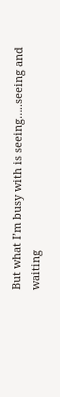But what I’m busy with is seeing…..seeing and waiting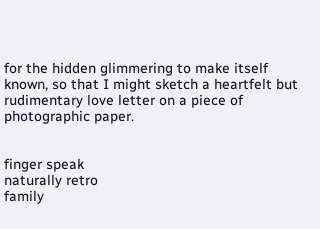for the hidden glimmering to make itself known, so that I might sketch a heartfelt but rudimentary love letter on a piece of photographic paper.


finger speak
naturally retro
family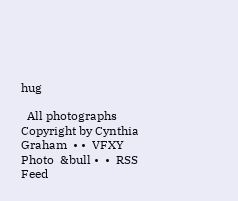hug

  All photographs Copyright by Cynthia Graham  • •  VFXY Photo  &bull •  •  RSS Feed